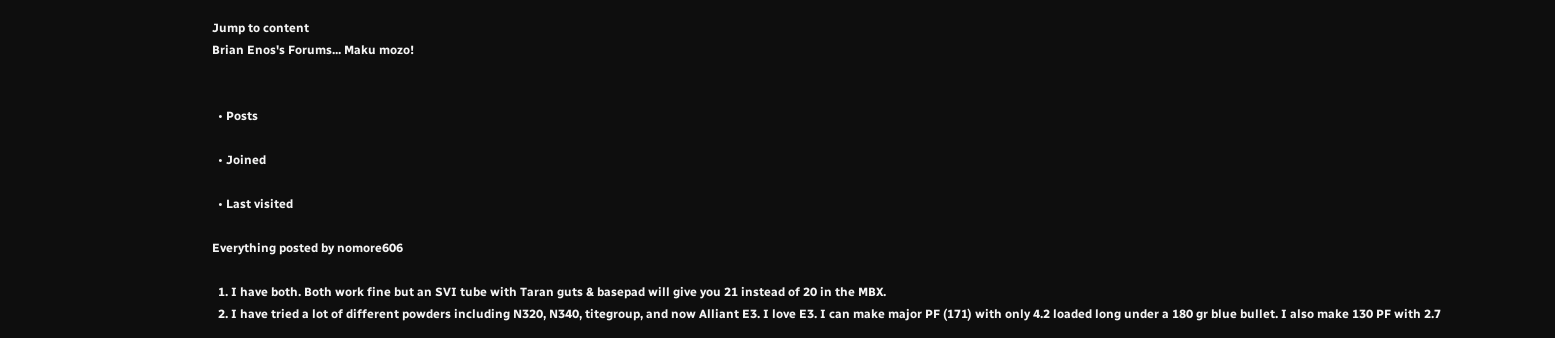Jump to content
Brian Enos's Forums... Maku mozo!


  • Posts

  • Joined

  • Last visited

Everything posted by nomore606

  1. I have both. Both work fine but an SVI tube with Taran guts & basepad will give you 21 instead of 20 in the MBX.
  2. I have tried a lot of different powders including N320, N340, titegroup, and now Alliant E3. I love E3. I can make major PF (171) with only 4.2 loaded long under a 180 gr blue bullet. I also make 130 PF with 2.7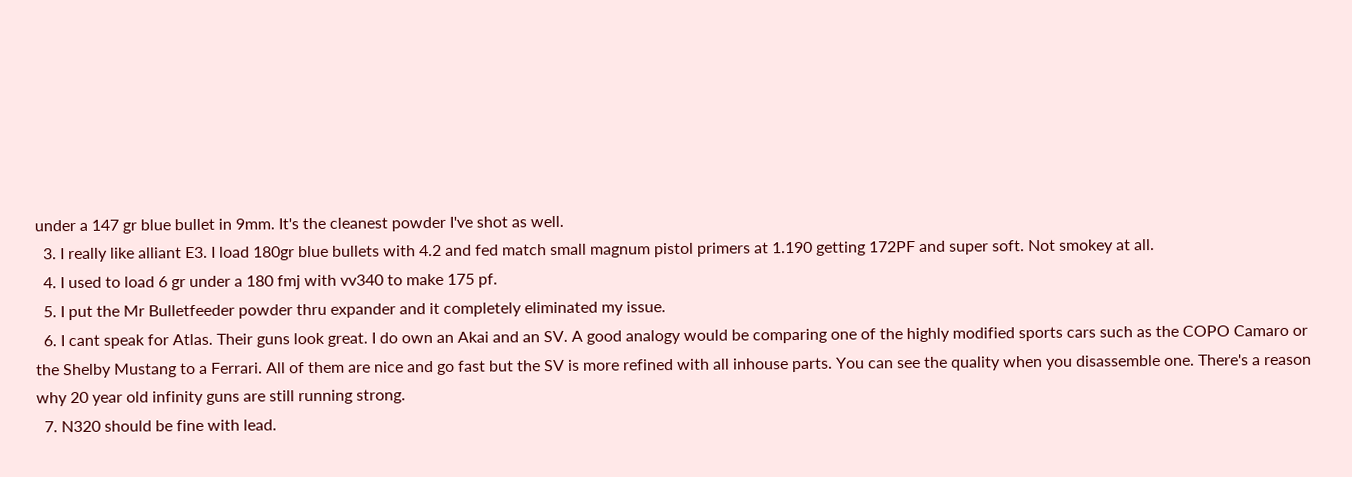under a 147 gr blue bullet in 9mm. It's the cleanest powder I've shot as well.
  3. I really like alliant E3. I load 180gr blue bullets with 4.2 and fed match small magnum pistol primers at 1.190 getting 172PF and super soft. Not smokey at all.
  4. I used to load 6 gr under a 180 fmj with vv340 to make 175 pf.
  5. I put the Mr Bulletfeeder powder thru expander and it completely eliminated my issue.
  6. I cant speak for Atlas. Their guns look great. I do own an Akai and an SV. A good analogy would be comparing one of the highly modified sports cars such as the COPO Camaro or the Shelby Mustang to a Ferrari. All of them are nice and go fast but the SV is more refined with all inhouse parts. You can see the quality when you disassemble one. There's a reason why 20 year old infinity guns are still running strong.
  7. N320 should be fine with lead.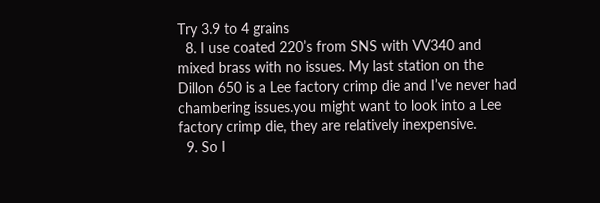Try 3.9 to 4 grains
  8. I use coated 220’s from SNS with VV340 and mixed brass with no issues. My last station on the Dillon 650 is a Lee factory crimp die and I’ve never had chambering issues.you might want to look into a Lee factory crimp die, they are relatively inexpensive.
  9. So I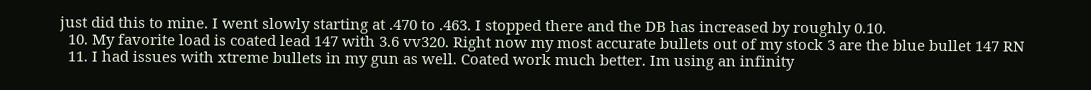just did this to mine. I went slowly starting at .470 to .463. I stopped there and the DB has increased by roughly 0.10.
  10. My favorite load is coated lead 147 with 3.6 vv320. Right now my most accurate bullets out of my stock 3 are the blue bullet 147 RN
  11. I had issues with xtreme bullets in my gun as well. Coated work much better. Im using an infinity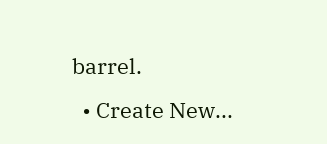barrel.
  • Create New...